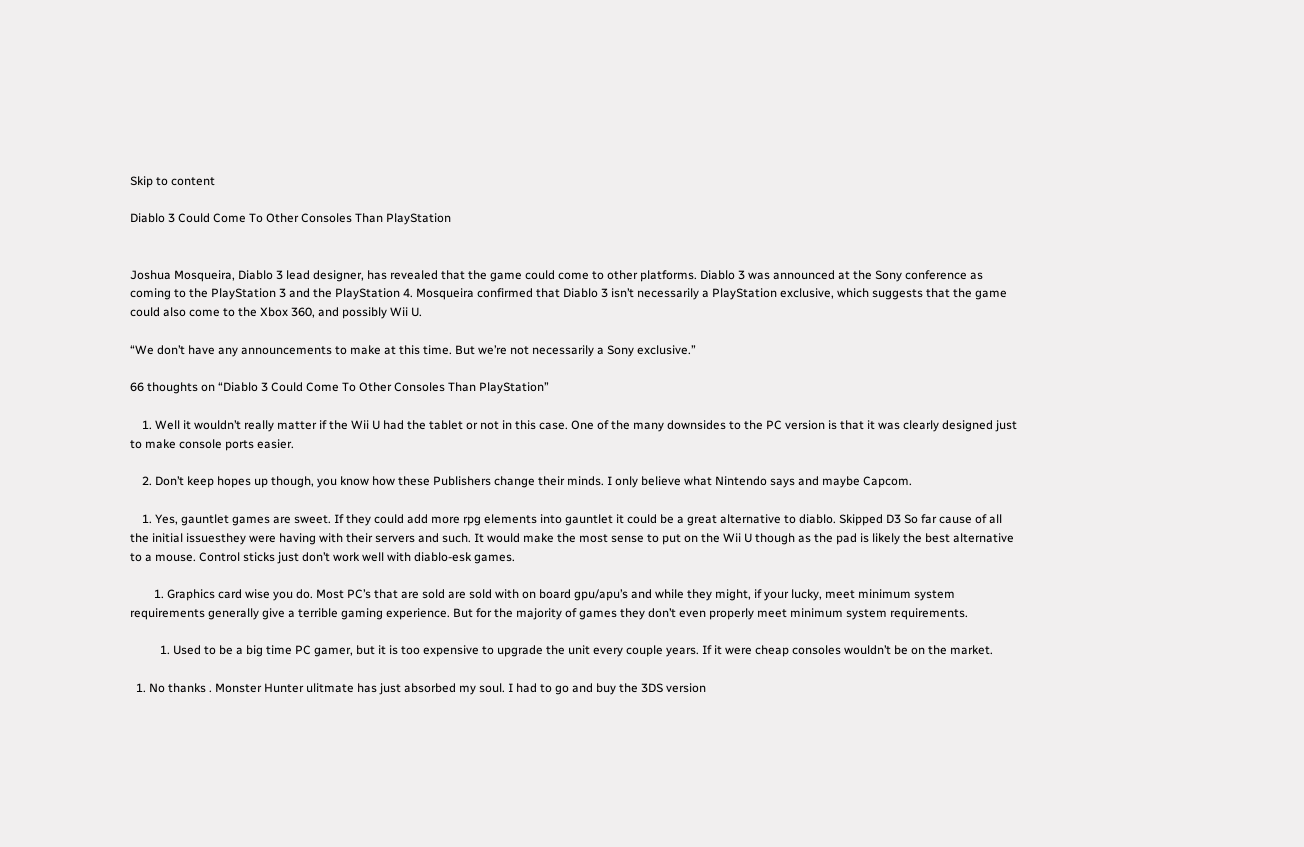Skip to content

Diablo 3 Could Come To Other Consoles Than PlayStation


Joshua Mosqueira, Diablo 3 lead designer, has revealed that the game could come to other platforms. Diablo 3 was announced at the Sony conference as coming to the PlayStation 3 and the PlayStation 4. Mosqueira confirmed that Diablo 3 isn’t necessarily a PlayStation exclusive, which suggests that the game could also come to the Xbox 360, and possibly Wii U.

“We don’t have any announcements to make at this time. But we’re not necessarily a Sony exclusive.”

66 thoughts on “Diablo 3 Could Come To Other Consoles Than PlayStation”

    1. Well it wouldn’t really matter if the Wii U had the tablet or not in this case. One of the many downsides to the PC version is that it was clearly designed just to make console ports easier.

    2. Don’t keep hopes up though, you know how these Publishers change their minds. I only believe what Nintendo says and maybe Capcom.

    1. Yes, gauntlet games are sweet. If they could add more rpg elements into gauntlet it could be a great alternative to diablo. Skipped D3 So far cause of all the initial issuesthey were having with their servers and such. It would make the most sense to put on the Wii U though as the pad is likely the best alternative to a mouse. Control sticks just don’t work well with diablo-esk games.

        1. Graphics card wise you do. Most PC’s that are sold are sold with on board gpu/apu’s and while they might, if your lucky, meet minimum system requirements generally give a terrible gaming experience. But for the majority of games they don’t even properly meet minimum system requirements.

          1. Used to be a big time PC gamer, but it is too expensive to upgrade the unit every couple years. If it were cheap consoles wouldn’t be on the market.

  1. No thanks . Monster Hunter ulitmate has just absorbed my soul. I had to go and buy the 3DS version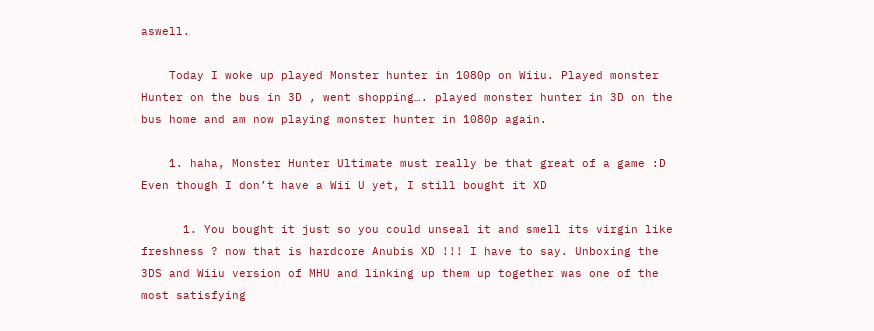aswell.

    Today I woke up played Monster hunter in 1080p on Wiiu. Played monster Hunter on the bus in 3D , went shopping…. played monster hunter in 3D on the bus home and am now playing monster hunter in 1080p again.

    1. haha, Monster Hunter Ultimate must really be that great of a game :D Even though I don’t have a Wii U yet, I still bought it XD

      1. You bought it just so you could unseal it and smell its virgin like freshness ? now that is hardcore Anubis XD !!! I have to say. Unboxing the 3DS and Wiiu version of MHU and linking up them up together was one of the most satisfying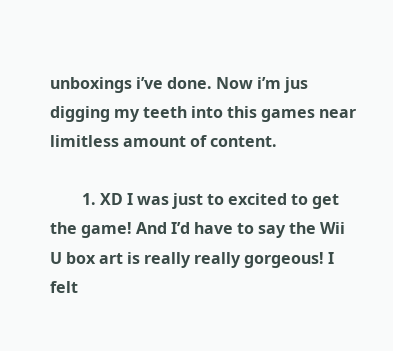unboxings i’ve done. Now i’m jus digging my teeth into this games near limitless amount of content.

        1. XD I was just to excited to get the game! And I’d have to say the Wii U box art is really really gorgeous! I felt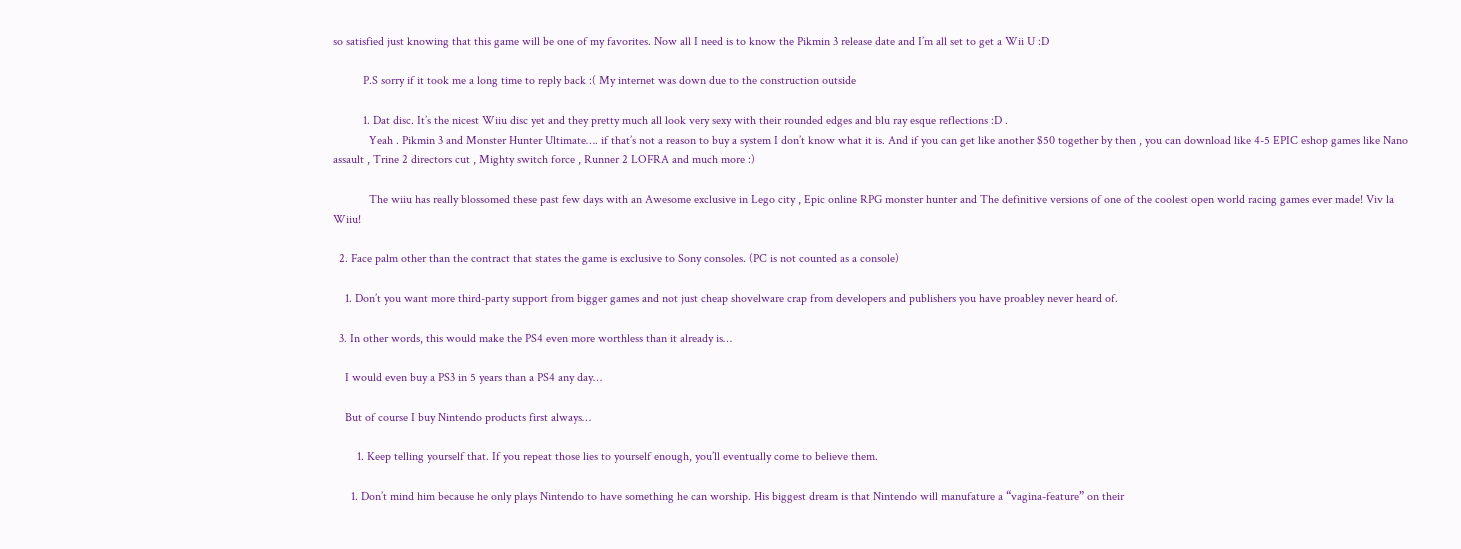so satisfied just knowing that this game will be one of my favorites. Now all I need is to know the Pikmin 3 release date and I’m all set to get a Wii U :D

          P.S sorry if it took me a long time to reply back :( My internet was down due to the construction outside

          1. Dat disc. It’s the nicest Wiiu disc yet and they pretty much all look very sexy with their rounded edges and blu ray esque reflections :D .
            Yeah . Pikmin 3 and Monster Hunter Ultimate…. if that’s not a reason to buy a system I don’t know what it is. And if you can get like another $50 together by then , you can download like 4-5 EPIC eshop games like Nano assault , Trine 2 directors cut , Mighty switch force , Runner 2 LOFRA and much more :)

            The wiiu has really blossomed these past few days with an Awesome exclusive in Lego city , Epic online RPG monster hunter and The definitive versions of one of the coolest open world racing games ever made! Viv la Wiiu!

  2. Face palm other than the contract that states the game is exclusive to Sony consoles. (PC is not counted as a console)

    1. Don’t you want more third-party support from bigger games and not just cheap shovelware crap from developers and publishers you have proabley never heard of.

  3. In other words, this would make the PS4 even more worthless than it already is…

    I would even buy a PS3 in 5 years than a PS4 any day…

    But of course I buy Nintendo products first always…

        1. Keep telling yourself that. If you repeat those lies to yourself enough, you’ll eventually come to believe them.

      1. Don’t mind him because he only plays Nintendo to have something he can worship. His biggest dream is that Nintendo will manufature a “vagina-feature” on their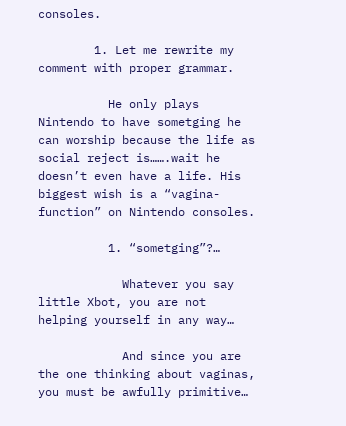consoles.

        1. Let me rewrite my comment with proper grammar.

          He only plays Nintendo to have sometging he can worship because the life as social reject is…….wait he doesn’t even have a life. His biggest wish is a “vagina-function” on Nintendo consoles.

          1. “sometging”?…

            Whatever you say little Xbot, you are not helping yourself in any way…

            And since you are the one thinking about vaginas, you must be awfully primitive…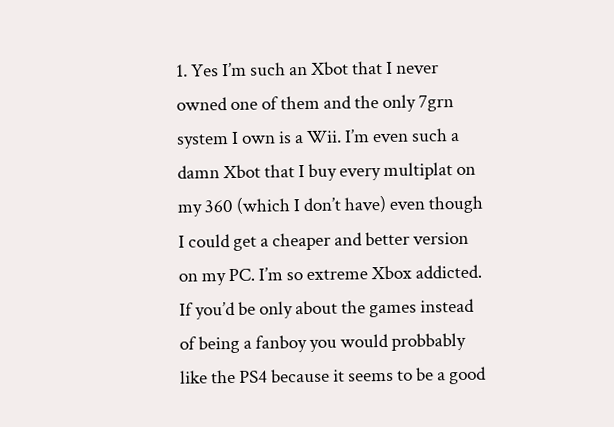1. Yes I’m such an Xbot that I never owned one of them and the only 7grn system I own is a Wii. I’m even such a damn Xbot that I buy every multiplat on my 360 (which I don’t have) even though I could get a cheaper and better version on my PC. I’m so extreme Xbox addicted. If you’d be only about the games instead of being a fanboy you would probbably like the PS4 because it seems to be a good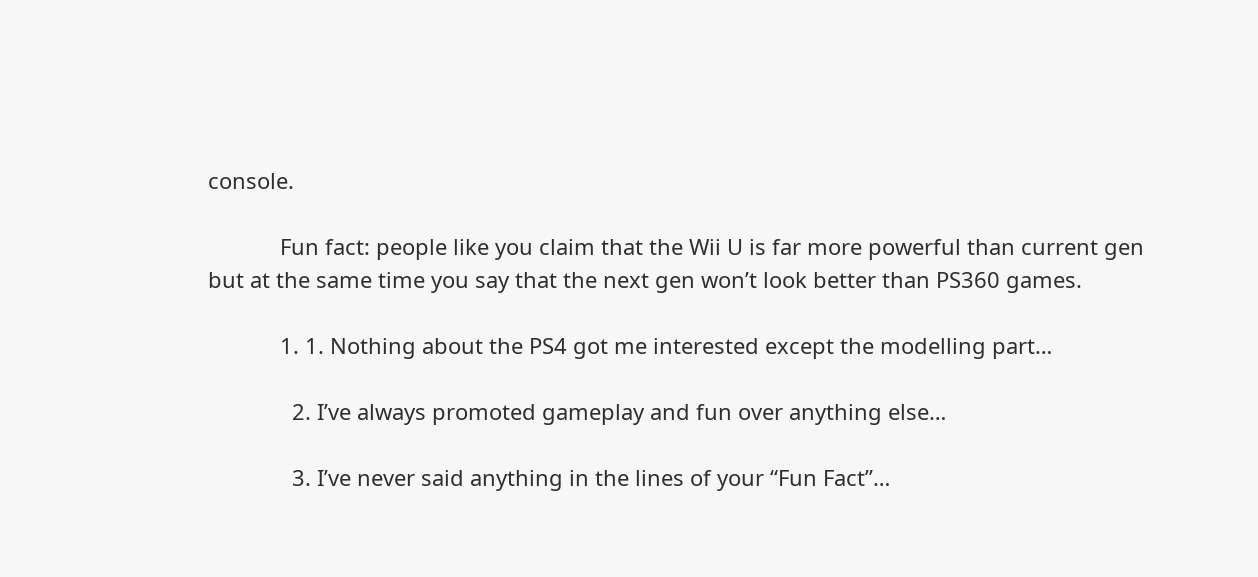console.

            Fun fact: people like you claim that the Wii U is far more powerful than current gen but at the same time you say that the next gen won’t look better than PS360 games.

            1. 1. Nothing about the PS4 got me interested except the modelling part…

              2. I’ve always promoted gameplay and fun over anything else…

              3. I’ve never said anything in the lines of your “Fun Fact”…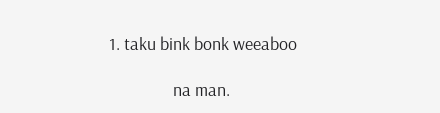1. taku bink bonk weeaboo

                na man.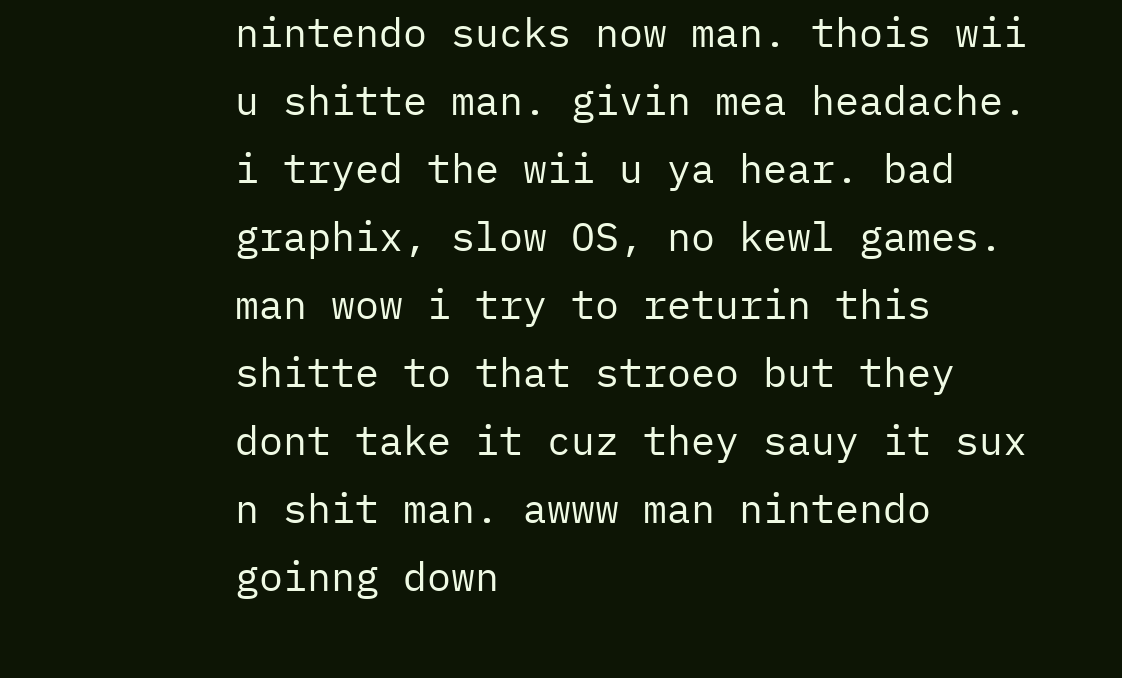nintendo sucks now man. thois wii u shitte man. givin mea headache. i tryed the wii u ya hear. bad graphix, slow OS, no kewl games. man wow i try to returin this shitte to that stroeo but they dont take it cuz they sauy it sux n shit man. awww man nintendo goinng down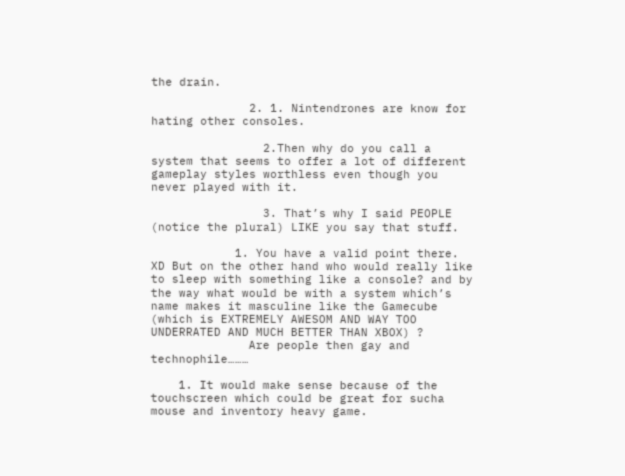the drain.

              2. 1. Nintendrones are know for hating other consoles.

                2.Then why do you call a system that seems to offer a lot of different gameplay styles worthless even though you never played with it.

                3. That’s why I said PEOPLE (notice the plural) LIKE you say that stuff.

            1. You have a valid point there. XD But on the other hand who would really like to sleep with something like a console? and by the way what would be with a system which’s name makes it masculine like the Gamecube (which is EXTREMELY AWESOM AND WAY TOO UNDERRATED AND MUCH BETTER THAN XBOX) ?
              Are people then gay and technophile………

    1. It would make sense because of the touchscreen which could be great for sucha mouse and inventory heavy game.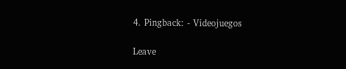4. Pingback: - Videojuegos

Leave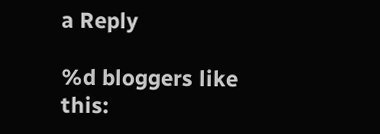a Reply

%d bloggers like this: